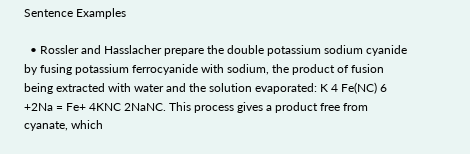Sentence Examples

  • Rossler and Hasslacher prepare the double potassium sodium cyanide by fusing potassium ferrocyanide with sodium, the product of fusion being extracted with water and the solution evaporated: K 4 Fe(NC) 6 +2Na = Fe+ 4KNC 2NaNC. This process gives a product free from cyanate, which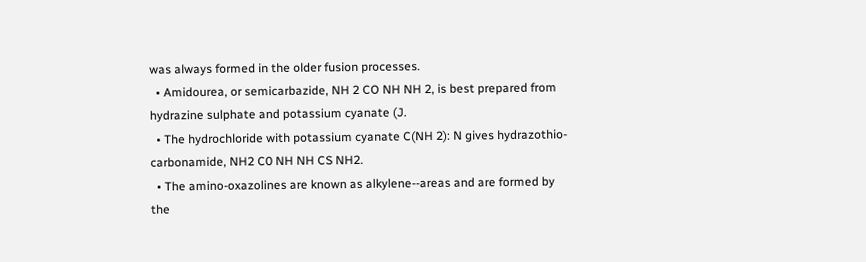was always formed in the older fusion processes.
  • Amidourea, or semicarbazide, NH 2 CO NH NH 2, is best prepared from hydrazine sulphate and potassium cyanate (J.
  • The hydrochloride with potassium cyanate C(NH 2): N gives hydrazothio-carbonamide, NH2 C0 NH NH CS NH2.
  • The amino-oxazolines are known as alkylene--areas and are formed by the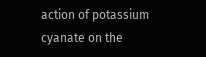action of potassium cyanate on the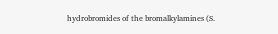hydrobromides of the bromalkylamines (S.